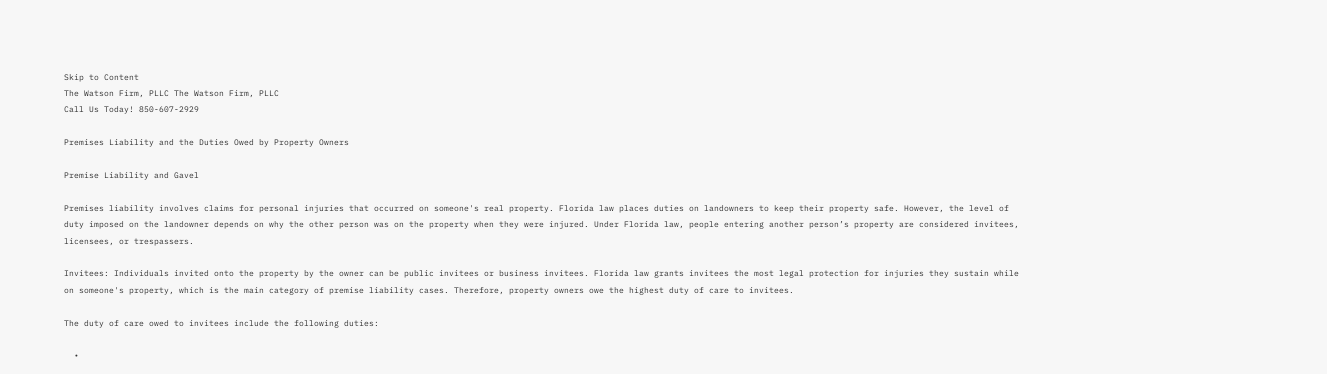Skip to Content
The Watson Firm, PLLC The Watson Firm, PLLC
Call Us Today! 850-607-2929

Premises Liability and the Duties Owed by Property Owners

Premise Liability and Gavel

Premises liability involves claims for personal injuries that occurred on someone's real property. Florida law places duties on landowners to keep their property safe. However, the level of duty imposed on the landowner depends on why the other person was on the property when they were injured. Under Florida law, people entering another person’s property are considered invitees, licensees, or trespassers.

Invitees: Individuals invited onto the property by the owner can be public invitees or business invitees. Florida law grants invitees the most legal protection for injuries they sustain while on someone's property, which is the main category of premise liability cases. Therefore, property owners owe the highest duty of care to invitees.

The duty of care owed to invitees include the following duties:

  •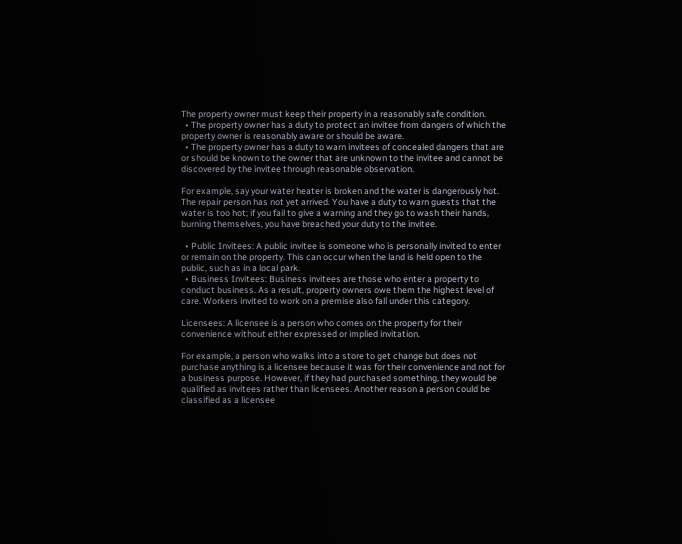The property owner must keep their property in a reasonably safe condition.
  • The property owner has a duty to protect an invitee from dangers of which the property owner is reasonably aware or should be aware.
  • The property owner has a duty to warn invitees of concealed dangers that are or should be known to the owner that are unknown to the invitee and cannot be discovered by the invitee through reasonable observation.

For example, say your water heater is broken and the water is dangerously hot. The repair person has not yet arrived. You have a duty to warn guests that the water is too hot; if you fail to give a warning and they go to wash their hands, burning themselves, you have breached your duty to the invitee.

  • Public Invitees: A public invitee is someone who is personally invited to enter or remain on the property. This can occur when the land is held open to the public, such as in a local park.
  • Business Invitees: Business invitees are those who enter a property to conduct business. As a result, property owners owe them the highest level of care. Workers invited to work on a premise also fall under this category.

Licensees: A licensee is a person who comes on the property for their convenience without either expressed or implied invitation.

For example, a person who walks into a store to get change but does not purchase anything is a licensee because it was for their convenience and not for a business purpose. However, if they had purchased something, they would be qualified as invitees rather than licensees. Another reason a person could be classified as a licensee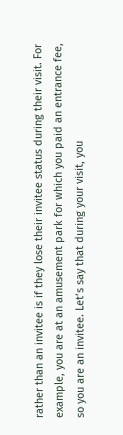rather than an invitee is if they lose their invitee status during their visit. For example, you are at an amusement park for which you paid an entrance fee, so you are an invitee. Let’s say that during your visit, you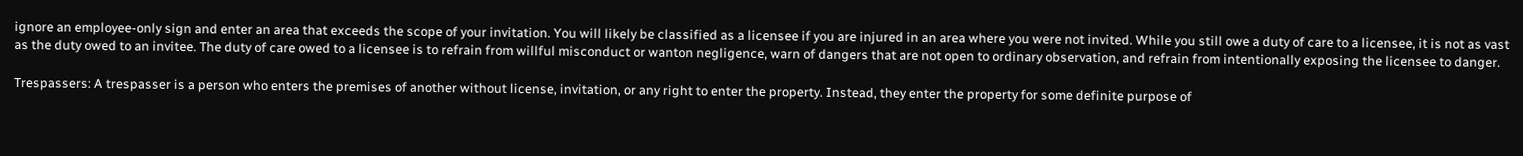ignore an employee-only sign and enter an area that exceeds the scope of your invitation. You will likely be classified as a licensee if you are injured in an area where you were not invited. While you still owe a duty of care to a licensee, it is not as vast as the duty owed to an invitee. The duty of care owed to a licensee is to refrain from willful misconduct or wanton negligence, warn of dangers that are not open to ordinary observation, and refrain from intentionally exposing the licensee to danger.

Trespassers: A trespasser is a person who enters the premises of another without license, invitation, or any right to enter the property. Instead, they enter the property for some definite purpose of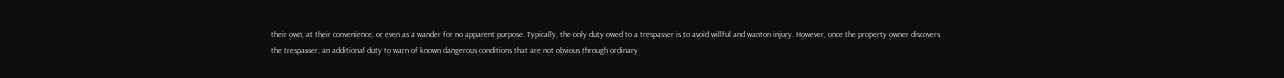their own, at their convenience, or even as a wander for no apparent purpose. Typically, the only duty owed to a trespasser is to avoid willful and wanton injury. However, once the property owner discovers the trespasser, an additional duty to warn of known dangerous conditions that are not obvious through ordinary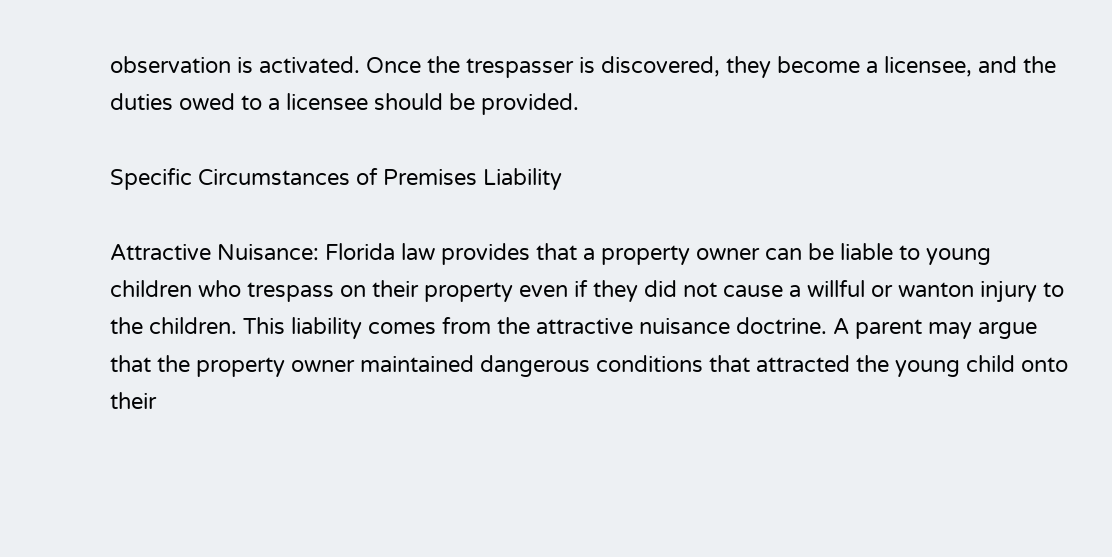observation is activated. Once the trespasser is discovered, they become a licensee, and the duties owed to a licensee should be provided.

Specific Circumstances of Premises Liability

Attractive Nuisance: Florida law provides that a property owner can be liable to young children who trespass on their property even if they did not cause a willful or wanton injury to the children. This liability comes from the attractive nuisance doctrine. A parent may argue that the property owner maintained dangerous conditions that attracted the young child onto their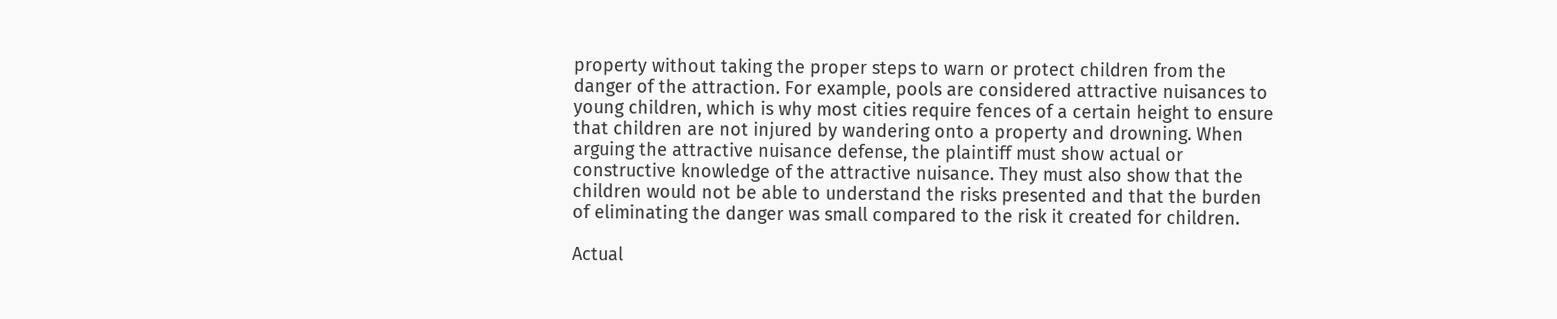property without taking the proper steps to warn or protect children from the danger of the attraction. For example, pools are considered attractive nuisances to young children, which is why most cities require fences of a certain height to ensure that children are not injured by wandering onto a property and drowning. When arguing the attractive nuisance defense, the plaintiff must show actual or constructive knowledge of the attractive nuisance. They must also show that the children would not be able to understand the risks presented and that the burden of eliminating the danger was small compared to the risk it created for children.

Actual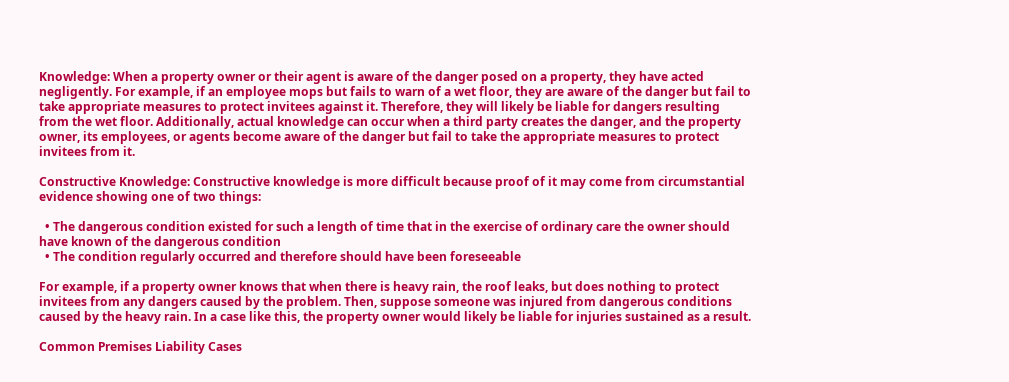Knowledge: When a property owner or their agent is aware of the danger posed on a property, they have acted negligently. For example, if an employee mops but fails to warn of a wet floor, they are aware of the danger but fail to take appropriate measures to protect invitees against it. Therefore, they will likely be liable for dangers resulting from the wet floor. Additionally, actual knowledge can occur when a third party creates the danger, and the property owner, its employees, or agents become aware of the danger but fail to take the appropriate measures to protect invitees from it.

Constructive Knowledge: Constructive knowledge is more difficult because proof of it may come from circumstantial evidence showing one of two things:

  • The dangerous condition existed for such a length of time that in the exercise of ordinary care the owner should have known of the dangerous condition
  • The condition regularly occurred and therefore should have been foreseeable

For example, if a property owner knows that when there is heavy rain, the roof leaks, but does nothing to protect invitees from any dangers caused by the problem. Then, suppose someone was injured from dangerous conditions caused by the heavy rain. In a case like this, the property owner would likely be liable for injuries sustained as a result.

Common Premises Liability Cases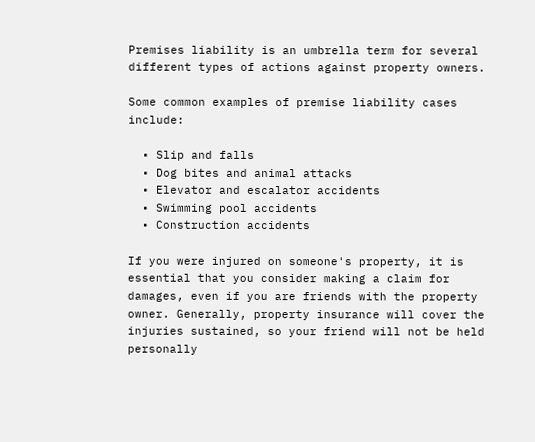Premises liability is an umbrella term for several different types of actions against property owners.

Some common examples of premise liability cases include:

  • Slip and falls
  • Dog bites and animal attacks
  • Elevator and escalator accidents
  • Swimming pool accidents
  • Construction accidents

If you were injured on someone's property, it is essential that you consider making a claim for damages, even if you are friends with the property owner. Generally, property insurance will cover the injuries sustained, so your friend will not be held personally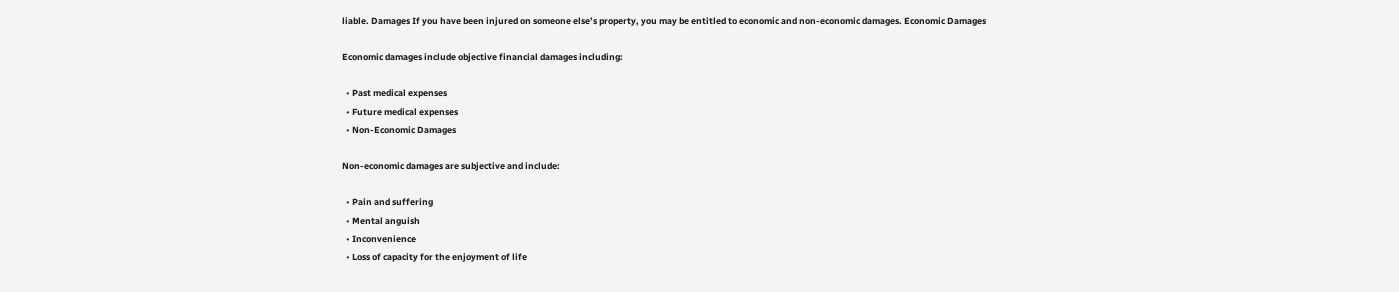liable. Damages If you have been injured on someone else’s property, you may be entitled to economic and non-economic damages. Economic Damages

Economic damages include objective financial damages including:

  • Past medical expenses
  • Future medical expenses
  • Non-Economic Damages

Non-economic damages are subjective and include:

  • Pain and suffering
  • Mental anguish
  • Inconvenience
  • Loss of capacity for the enjoyment of life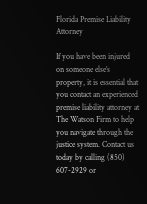Florida Premise Liability Attorney

If you have been injured on someone else’s property, it is essential that you contact an experienced premise liability attorney at The Watson Firm to help you navigate through the justice system. Contact us today by calling (850) 607-2929 or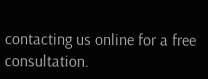contacting us online for a free consultation.